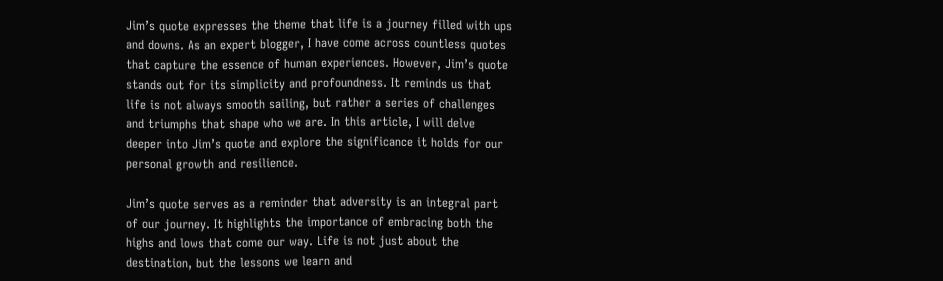Jim’s quote expresses the theme that life is a journey filled with ups and downs. As an expert blogger, I have come across countless quotes that capture the essence of human experiences. However, Jim’s quote stands out for its simplicity and profoundness. It reminds us that life is not always smooth sailing, but rather a series of challenges and triumphs that shape who we are. In this article, I will delve deeper into Jim’s quote and explore the significance it holds for our personal growth and resilience.

Jim’s quote serves as a reminder that adversity is an integral part of our journey. It highlights the importance of embracing both the highs and lows that come our way. Life is not just about the destination, but the lessons we learn and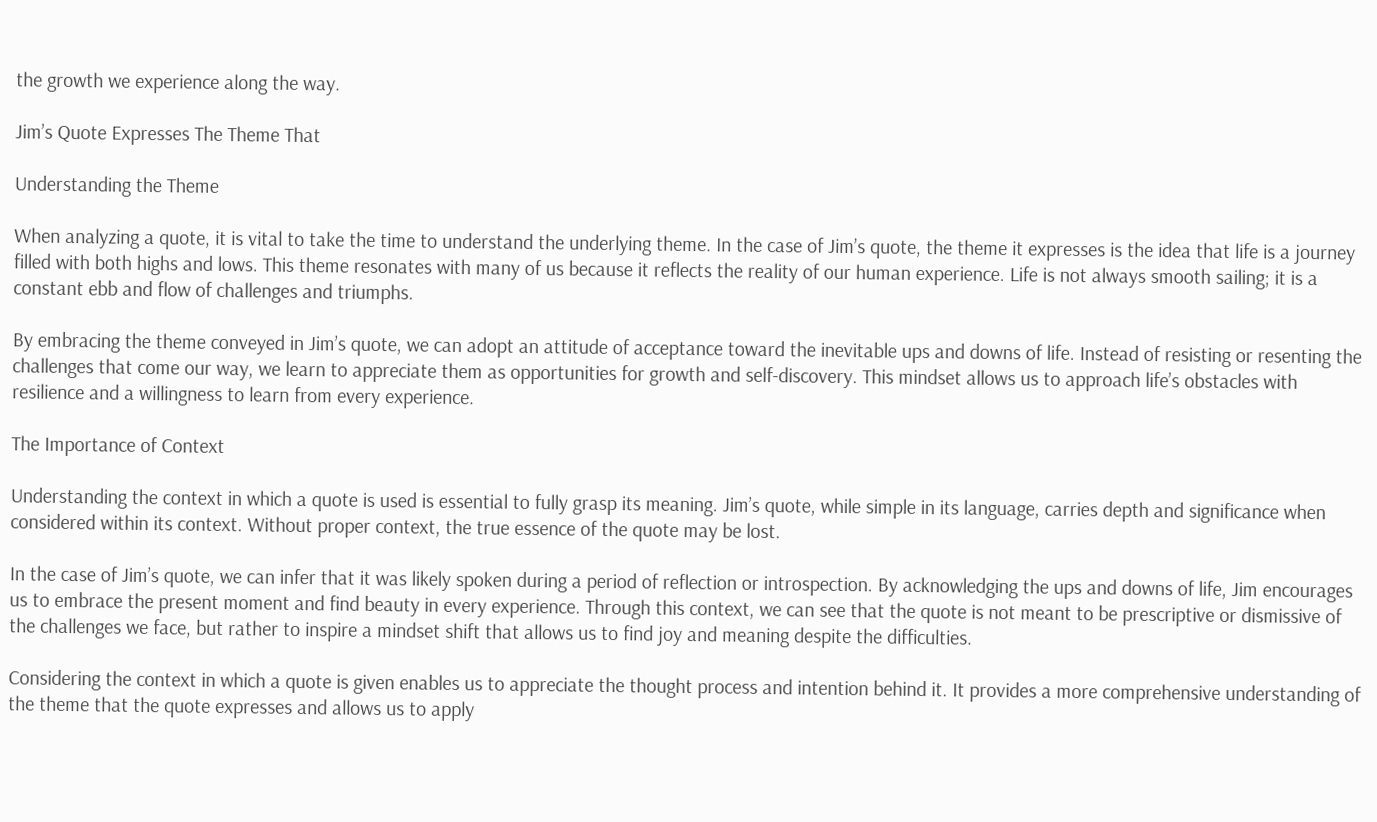the growth we experience along the way.

Jim’s Quote Expresses The Theme That

Understanding the Theme

When analyzing a quote, it is vital to take the time to understand the underlying theme. In the case of Jim’s quote, the theme it expresses is the idea that life is a journey filled with both highs and lows. This theme resonates with many of us because it reflects the reality of our human experience. Life is not always smooth sailing; it is a constant ebb and flow of challenges and triumphs.

By embracing the theme conveyed in Jim’s quote, we can adopt an attitude of acceptance toward the inevitable ups and downs of life. Instead of resisting or resenting the challenges that come our way, we learn to appreciate them as opportunities for growth and self-discovery. This mindset allows us to approach life’s obstacles with resilience and a willingness to learn from every experience.

The Importance of Context

Understanding the context in which a quote is used is essential to fully grasp its meaning. Jim’s quote, while simple in its language, carries depth and significance when considered within its context. Without proper context, the true essence of the quote may be lost.

In the case of Jim’s quote, we can infer that it was likely spoken during a period of reflection or introspection. By acknowledging the ups and downs of life, Jim encourages us to embrace the present moment and find beauty in every experience. Through this context, we can see that the quote is not meant to be prescriptive or dismissive of the challenges we face, but rather to inspire a mindset shift that allows us to find joy and meaning despite the difficulties.

Considering the context in which a quote is given enables us to appreciate the thought process and intention behind it. It provides a more comprehensive understanding of the theme that the quote expresses and allows us to apply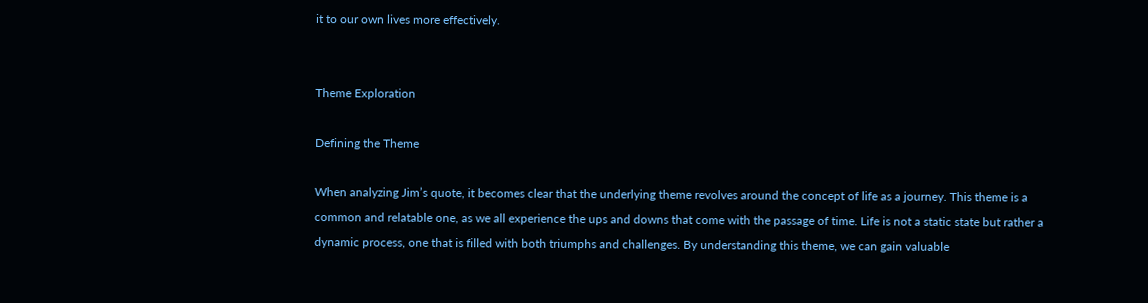it to our own lives more effectively.


Theme Exploration

Defining the Theme

When analyzing Jim’s quote, it becomes clear that the underlying theme revolves around the concept of life as a journey. This theme is a common and relatable one, as we all experience the ups and downs that come with the passage of time. Life is not a static state but rather a dynamic process, one that is filled with both triumphs and challenges. By understanding this theme, we can gain valuable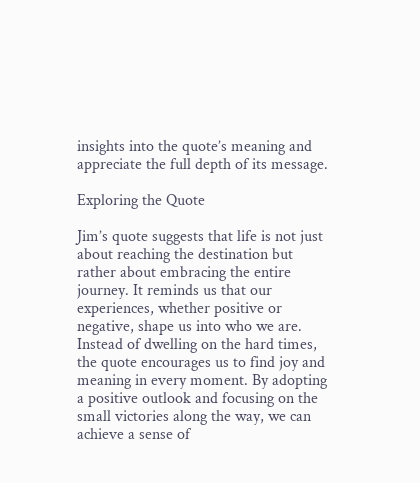insights into the quote’s meaning and appreciate the full depth of its message.

Exploring the Quote

Jim’s quote suggests that life is not just about reaching the destination but rather about embracing the entire journey. It reminds us that our experiences, whether positive or negative, shape us into who we are. Instead of dwelling on the hard times, the quote encourages us to find joy and meaning in every moment. By adopting a positive outlook and focusing on the small victories along the way, we can achieve a sense of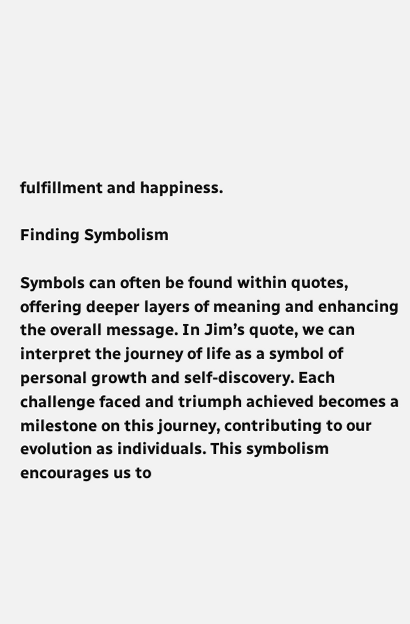fulfillment and happiness.

Finding Symbolism

Symbols can often be found within quotes, offering deeper layers of meaning and enhancing the overall message. In Jim’s quote, we can interpret the journey of life as a symbol of personal growth and self-discovery. Each challenge faced and triumph achieved becomes a milestone on this journey, contributing to our evolution as individuals. This symbolism encourages us to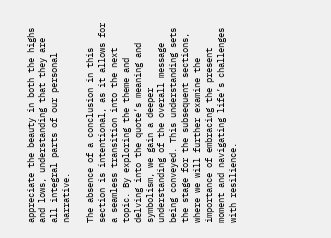appreciate the beauty in both the highs and lows, understanding that they are all integral parts of our personal narrative.

The absence of a conclusion in this section is intentional, as it allows for a seamless transition into the next topic. By exploring the theme and delving into the quote’s meaning and symbolism, we gain a deeper understanding of the overall message being conveyed. This understanding sets the stage for the subsequent sections, where we will further examine the importance of embracing the present moment and navigating life’s challenges with resilience.